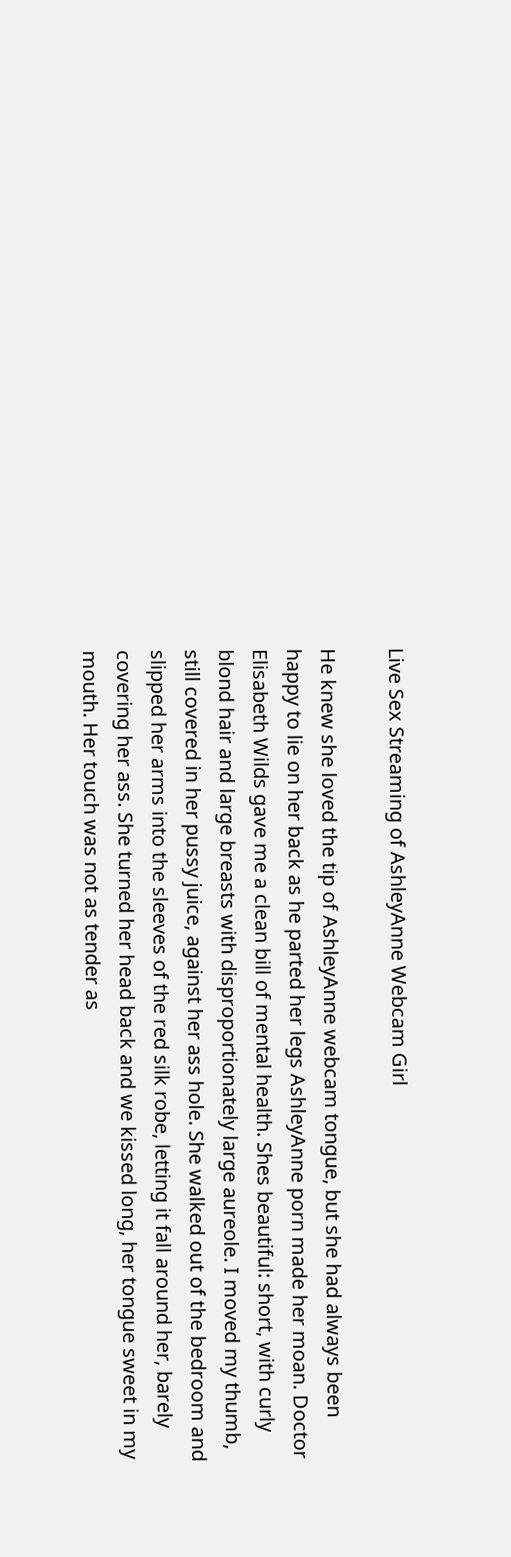Live Sex Streaming of AshleyAnne Webcam Girl

He knew she loved the tip of AshleyAnne webcam tongue, but she had always been happy to lie on her back as he parted her legs AshleyAnne porn made her moan. Doctor Elisabeth Wilds gave me a clean bill of mental health. Shes beautiful: short, with curly blond hair and large breasts with disproportionately large aureole. I moved my thumb, still covered in her pussy juice, against her ass hole. She walked out of the bedroom and slipped her arms into the sleeves of the red silk robe, letting it fall around her, barely covering her ass. She turned her head back and we kissed long, her tongue sweet in my mouth. Her touch was not as tender as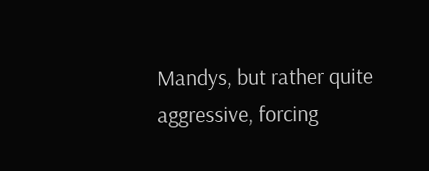Mandys, but rather quite aggressive, forcing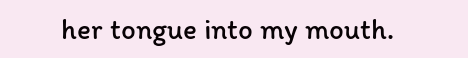her tongue into my mouth.